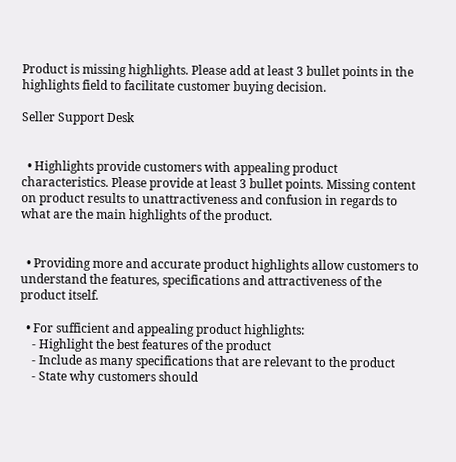Product is missing highlights. Please add at least 3 bullet points in the highlights field to facilitate customer buying decision.

Seller Support Desk


  • Highlights provide customers with appealing product characteristics. Please provide at least 3 bullet points. Missing content on product results to unattractiveness and confusion in regards to what are the main highlights of the product.


  • Providing more and accurate product highlights allow customers to understand the features, specifications and attractiveness of the product itself.

  • For sufficient and appealing product highlights:
    - Highlight the best features of the product
    - Include as many specifications that are relevant to the product
    - State why customers should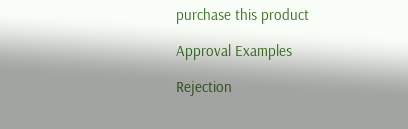purchase this product

Approval Examples

Rejection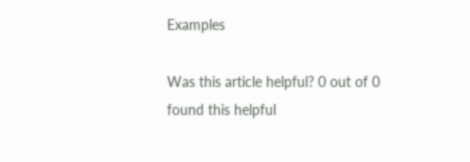Examples

Was this article helpful? 0 out of 0 found this helpful